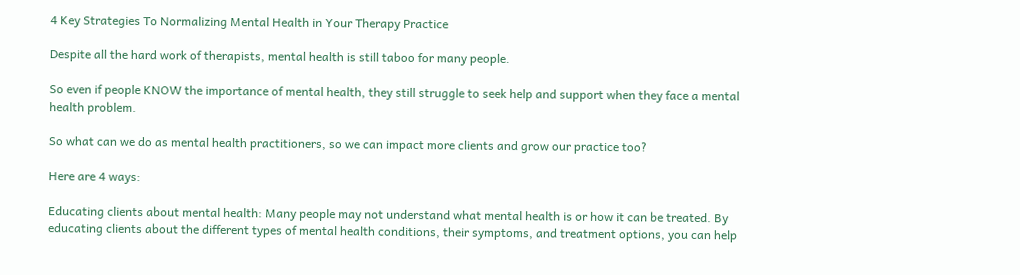4 Key Strategies To Normalizing Mental Health in Your Therapy Practice

Despite all the hard work of therapists, mental health is still taboo for many people.

So even if people KNOW the importance of mental health, they still struggle to seek help and support when they face a mental health problem.

So what can we do as mental health practitioners, so we can impact more clients and grow our practice too?

Here are 4 ways:

Educating clients about mental health: Many people may not understand what mental health is or how it can be treated. By educating clients about the different types of mental health conditions, their symptoms, and treatment options, you can help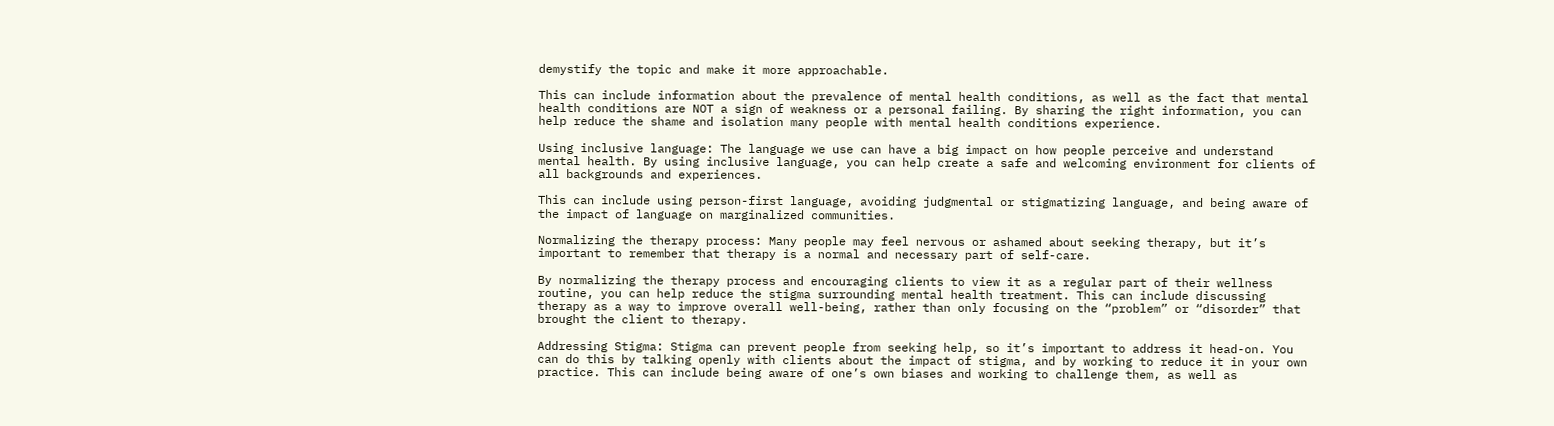demystify the topic and make it more approachable.

This can include information about the prevalence of mental health conditions, as well as the fact that mental health conditions are NOT a sign of weakness or a personal failing. By sharing the right information, you can help reduce the shame and isolation many people with mental health conditions experience.

Using inclusive language: The language we use can have a big impact on how people perceive and understand mental health. By using inclusive language, you can help create a safe and welcoming environment for clients of all backgrounds and experiences.

This can include using person-first language, avoiding judgmental or stigmatizing language, and being aware of the impact of language on marginalized communities.

Normalizing the therapy process: Many people may feel nervous or ashamed about seeking therapy, but it’s important to remember that therapy is a normal and necessary part of self-care.

By normalizing the therapy process and encouraging clients to view it as a regular part of their wellness routine, you can help reduce the stigma surrounding mental health treatment. This can include discussing therapy as a way to improve overall well-being, rather than only focusing on the “problem” or “disorder” that brought the client to therapy.

Addressing Stigma: Stigma can prevent people from seeking help, so it’s important to address it head-on. You can do this by talking openly with clients about the impact of stigma, and by working to reduce it in your own practice. This can include being aware of one’s own biases and working to challenge them, as well as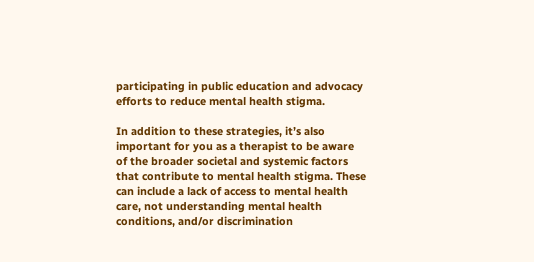participating in public education and advocacy efforts to reduce mental health stigma.

In addition to these strategies, it’s also important for you as a therapist to be aware of the broader societal and systemic factors that contribute to mental health stigma. These can include a lack of access to mental health care, not understanding mental health conditions, and/or discrimination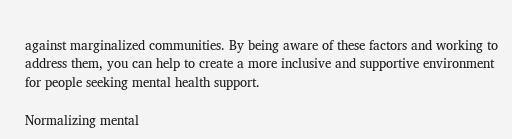against marginalized communities. By being aware of these factors and working to address them, you can help to create a more inclusive and supportive environment for people seeking mental health support.

Normalizing mental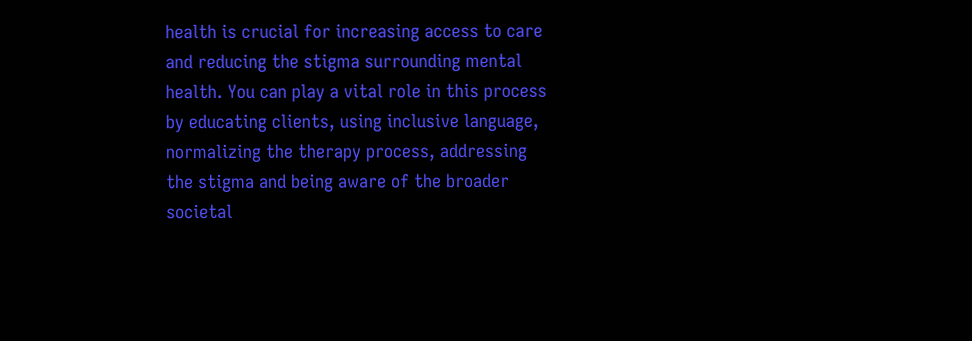health is crucial for increasing access to care and reducing the stigma surrounding mental health. You can play a vital role in this process by educating clients, using inclusive language, normalizing the therapy process, addressing the stigma and being aware of the broader societal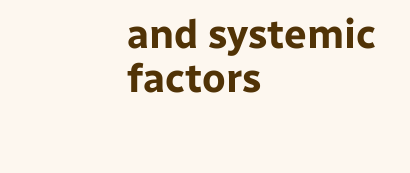and systemic factors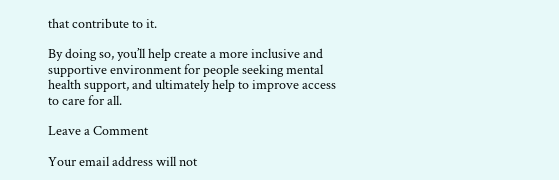that contribute to it.

By doing so, you’ll help create a more inclusive and supportive environment for people seeking mental health support, and ultimately help to improve access to care for all.

Leave a Comment

Your email address will not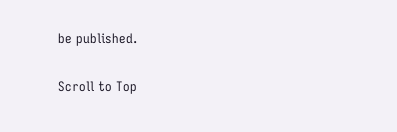be published.

Scroll to Top